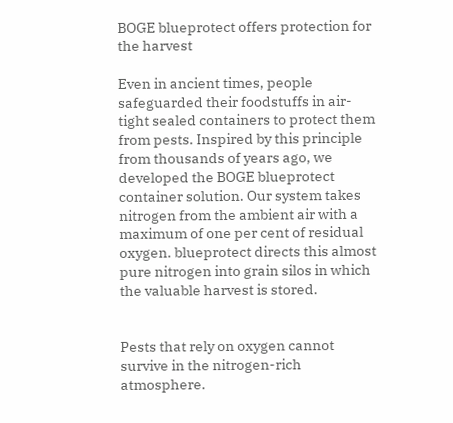BOGE blueprotect offers protection for the harvest

Even in ancient times, people safeguarded their foodstuffs in air-tight sealed containers to protect them from pests. Inspired by this principle from thousands of years ago, we developed the BOGE blueprotect container solution. Our system takes nitrogen from the ambient air with a maximum of one per cent of residual oxygen. blueprotect directs this almost pure nitrogen into grain silos in which the valuable harvest is stored.


Pests that rely on oxygen cannot survive in the nitrogen-rich atmosphere.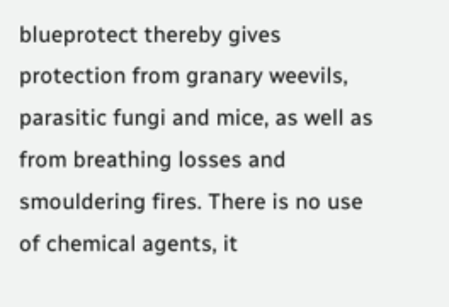blueprotect thereby gives protection from granary weevils, parasitic fungi and mice, as well as from breathing losses and smouldering fires. There is no use of chemical agents, it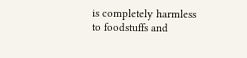is completely harmless to foodstuffs and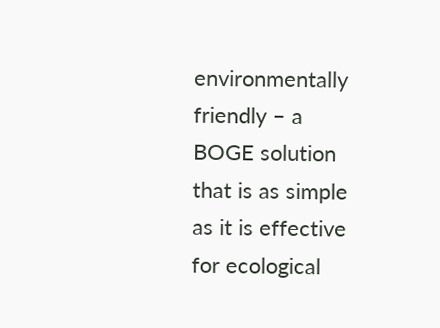environmentally friendly – a BOGE solution that is as simple as it is effective for ecological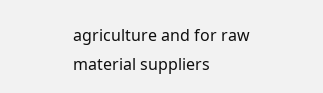agriculture and for raw material suppliers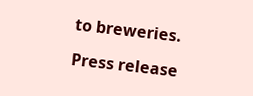to breweries.

Press release